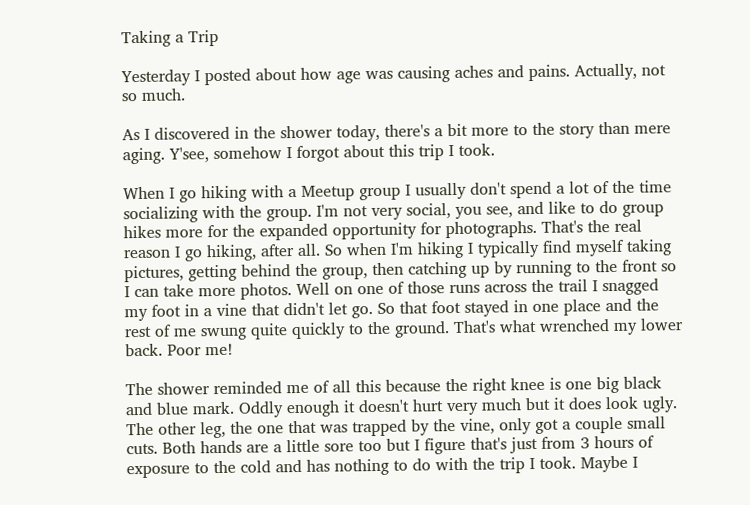Taking a Trip

Yesterday I posted about how age was causing aches and pains. Actually, not so much.

As I discovered in the shower today, there's a bit more to the story than mere aging. Y'see, somehow I forgot about this trip I took.

When I go hiking with a Meetup group I usually don't spend a lot of the time socializing with the group. I'm not very social, you see, and like to do group hikes more for the expanded opportunity for photographs. That's the real reason I go hiking, after all. So when I'm hiking I typically find myself taking pictures, getting behind the group, then catching up by running to the front so I can take more photos. Well on one of those runs across the trail I snagged my foot in a vine that didn't let go. So that foot stayed in one place and the rest of me swung quite quickly to the ground. That's what wrenched my lower back. Poor me!

The shower reminded me of all this because the right knee is one big black and blue mark. Oddly enough it doesn't hurt very much but it does look ugly. The other leg, the one that was trapped by the vine, only got a couple small cuts. Both hands are a little sore too but I figure that's just from 3 hours of exposure to the cold and has nothing to do with the trip I took. Maybe I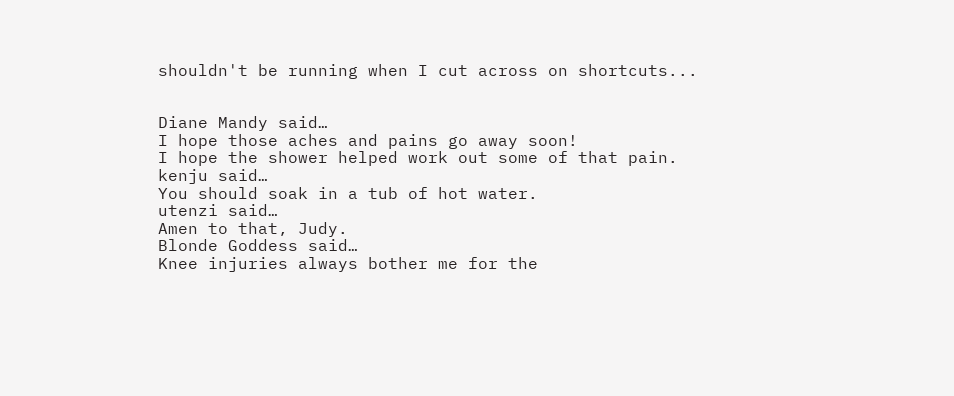shouldn't be running when I cut across on shortcuts...


Diane Mandy said…
I hope those aches and pains go away soon!
I hope the shower helped work out some of that pain.
kenju said…
You should soak in a tub of hot water.
utenzi said…
Amen to that, Judy.
Blonde Goddess said…
Knee injuries always bother me for the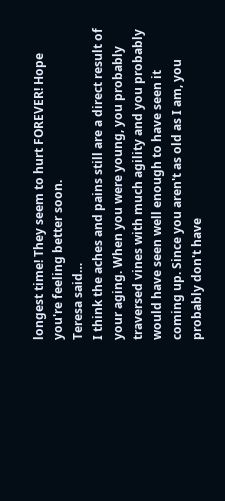longest time! They seem to hurt FOREVER! Hope you're feeling better soon.
Teresa said…
I think the aches and pains still are a direct result of your aging. When you were young, you probably traversed vines with much agility and you probably would have seen well enough to have seen it coming up. Since you aren't as old as I am, you probably don't have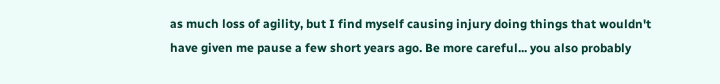as much loss of agility, but I find myself causing injury doing things that wouldn't have given me pause a few short years ago. Be more careful... you also probably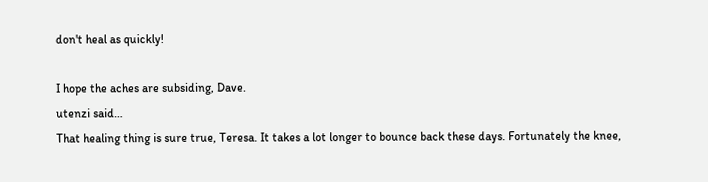don't heal as quickly!

I hope the aches are subsiding, Dave.
utenzi said…
That healing thing is sure true, Teresa. It takes a lot longer to bounce back these days. Fortunately the knee,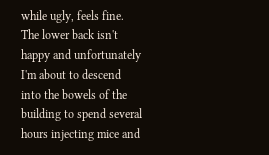while ugly, feels fine. The lower back isn't happy and unfortunately I'm about to descend into the bowels of the building to spend several hours injecting mice and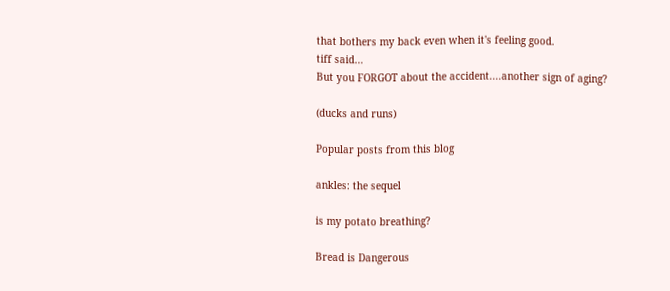that bothers my back even when it's feeling good.
tiff said…
But you FORGOT about the accident....another sign of aging?

(ducks and runs)

Popular posts from this blog

ankles: the sequel

is my potato breathing?

Bread is Dangerous